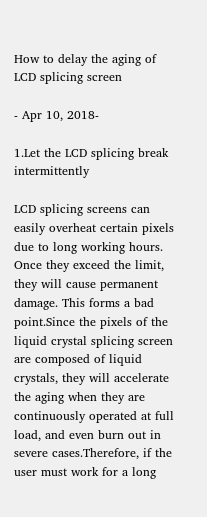How to delay the aging of LCD splicing screen

- Apr 10, 2018-

1.Let the LCD splicing break intermittently

LCD splicing screens can easily overheat certain pixels due to long working hours. Once they exceed the limit, they will cause permanent damage. This forms a bad point.Since the pixels of the liquid crystal splicing screen are composed of liquid crystals, they will accelerate the aging when they are continuously operated at full load, and even burn out in severe cases.Therefore, if the user must work for a long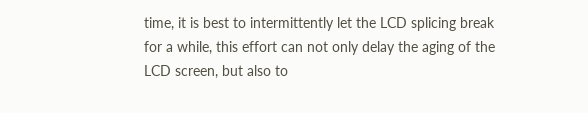time, it is best to intermittently let the LCD splicing break for a while, this effort can not only delay the aging of the LCD screen, but also to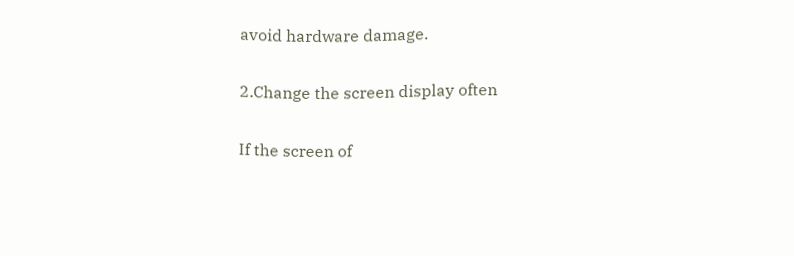avoid hardware damage.

2.Change the screen display often

If the screen of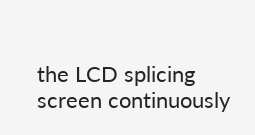the LCD splicing screen continuously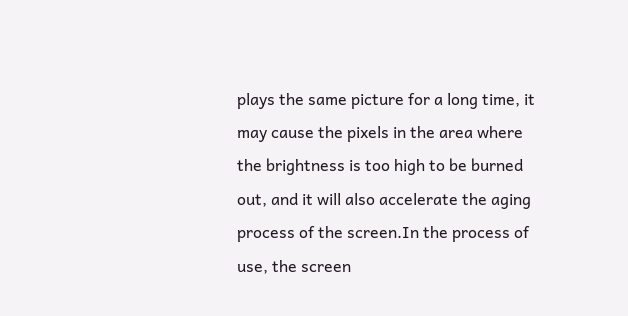plays the same picture for a long time, it may cause the pixels in the area where the brightness is too high to be burned out, and it will also accelerate the aging process of the screen.In the process of use, the screen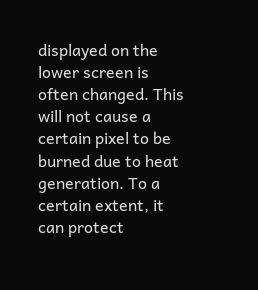displayed on the lower screen is often changed. This will not cause a certain pixel to be burned due to heat generation. To a certain extent, it can protect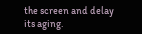the screen and delay its aging.